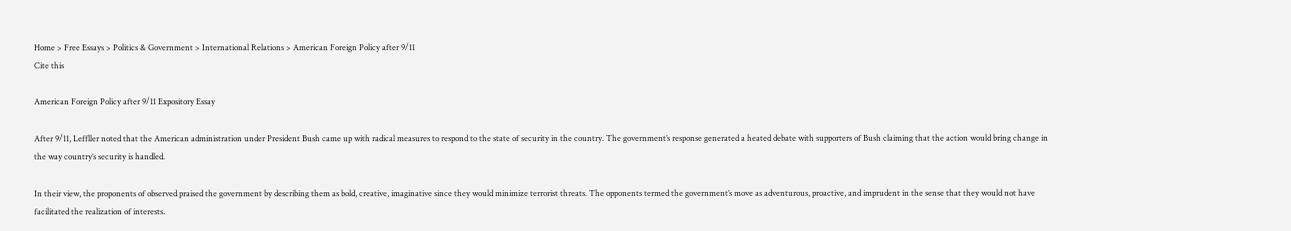Home > Free Essays > Politics & Government > International Relations > American Foreign Policy after 9/11
Cite this

American Foreign Policy after 9/11 Expository Essay

After 9/11, Leffller noted that the American administration under President Bush came up with radical measures to respond to the state of security in the country. The government’s response generated a heated debate with supporters of Bush claiming that the action would bring change in the way country’s security is handled.

In their view, the proponents of observed praised the government by describing them as bold, creative, imaginative since they would minimize terrorist threats. The opponents termed the government’s move as adventurous, proactive, and imprudent in the sense that they would not have facilitated the realization of interests.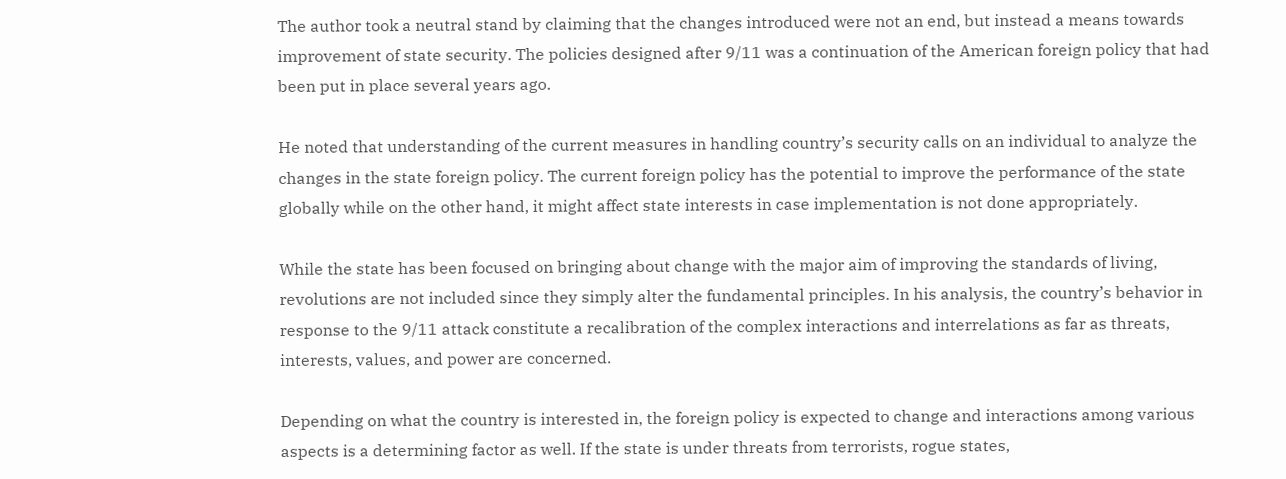The author took a neutral stand by claiming that the changes introduced were not an end, but instead a means towards improvement of state security. The policies designed after 9/11 was a continuation of the American foreign policy that had been put in place several years ago.

He noted that understanding of the current measures in handling country’s security calls on an individual to analyze the changes in the state foreign policy. The current foreign policy has the potential to improve the performance of the state globally while on the other hand, it might affect state interests in case implementation is not done appropriately.

While the state has been focused on bringing about change with the major aim of improving the standards of living, revolutions are not included since they simply alter the fundamental principles. In his analysis, the country’s behavior in response to the 9/11 attack constitute a recalibration of the complex interactions and interrelations as far as threats, interests, values, and power are concerned.

Depending on what the country is interested in, the foreign policy is expected to change and interactions among various aspects is a determining factor as well. If the state is under threats from terrorists, rogue states,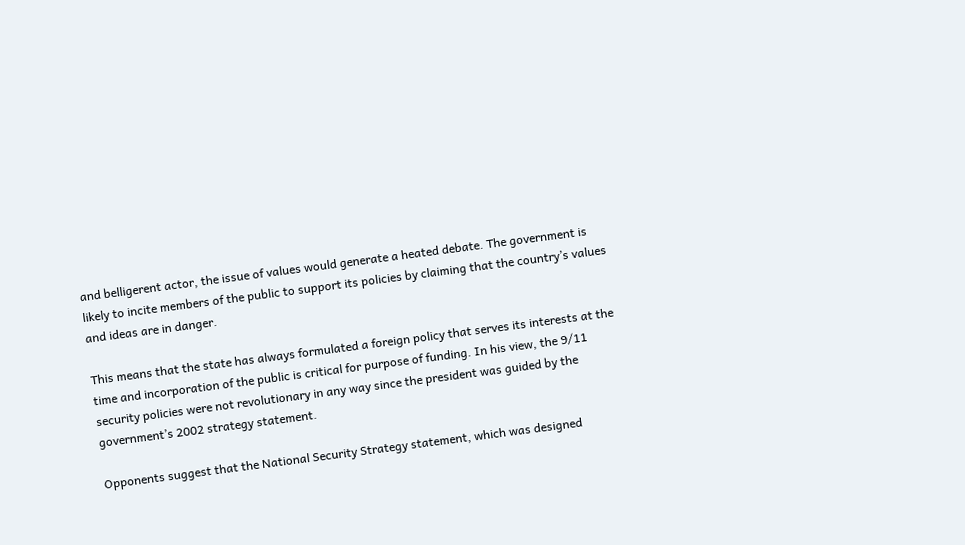and belligerent actor, the issue of values would generate a heated debate. The government is likely to incite members of the public to support its policies by claiming that the country’s values and ideas are in danger.

This means that the state has always formulated a foreign policy that serves its interests at the time and incorporation of the public is critical for purpose of funding. In his view, the 9/11 security policies were not revolutionary in any way since the president was guided by the government’s 2002 strategy statement.

Opponents suggest that the National Security Strategy statement, which was designed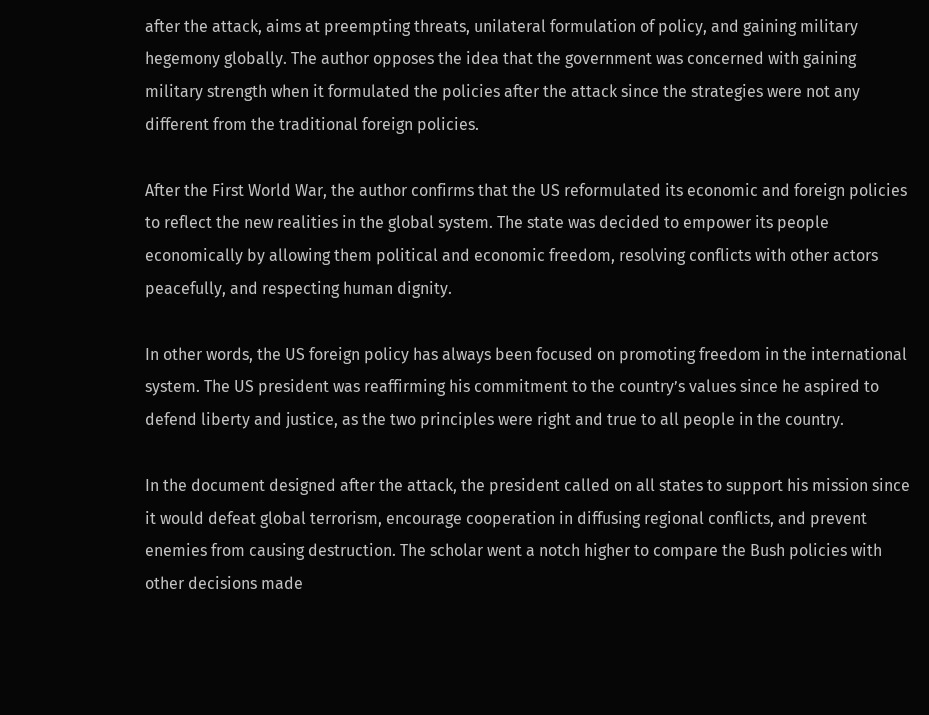after the attack, aims at preempting threats, unilateral formulation of policy, and gaining military hegemony globally. The author opposes the idea that the government was concerned with gaining military strength when it formulated the policies after the attack since the strategies were not any different from the traditional foreign policies.

After the First World War, the author confirms that the US reformulated its economic and foreign policies to reflect the new realities in the global system. The state was decided to empower its people economically by allowing them political and economic freedom, resolving conflicts with other actors peacefully, and respecting human dignity.

In other words, the US foreign policy has always been focused on promoting freedom in the international system. The US president was reaffirming his commitment to the country’s values since he aspired to defend liberty and justice, as the two principles were right and true to all people in the country.

In the document designed after the attack, the president called on all states to support his mission since it would defeat global terrorism, encourage cooperation in diffusing regional conflicts, and prevent enemies from causing destruction. The scholar went a notch higher to compare the Bush policies with other decisions made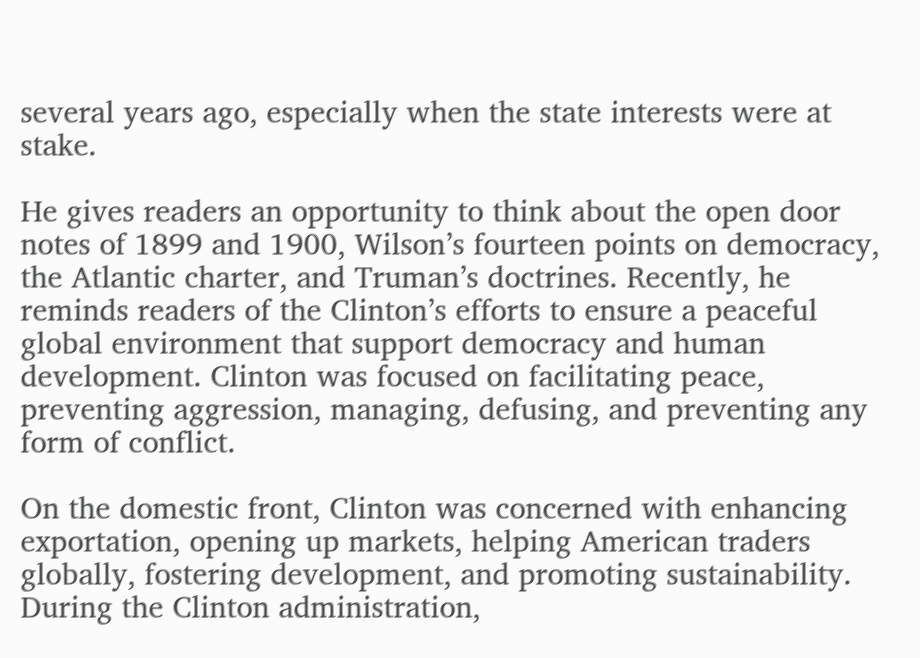several years ago, especially when the state interests were at stake.

He gives readers an opportunity to think about the open door notes of 1899 and 1900, Wilson’s fourteen points on democracy, the Atlantic charter, and Truman’s doctrines. Recently, he reminds readers of the Clinton’s efforts to ensure a peaceful global environment that support democracy and human development. Clinton was focused on facilitating peace, preventing aggression, managing, defusing, and preventing any form of conflict.

On the domestic front, Clinton was concerned with enhancing exportation, opening up markets, helping American traders globally, fostering development, and promoting sustainability. During the Clinton administration,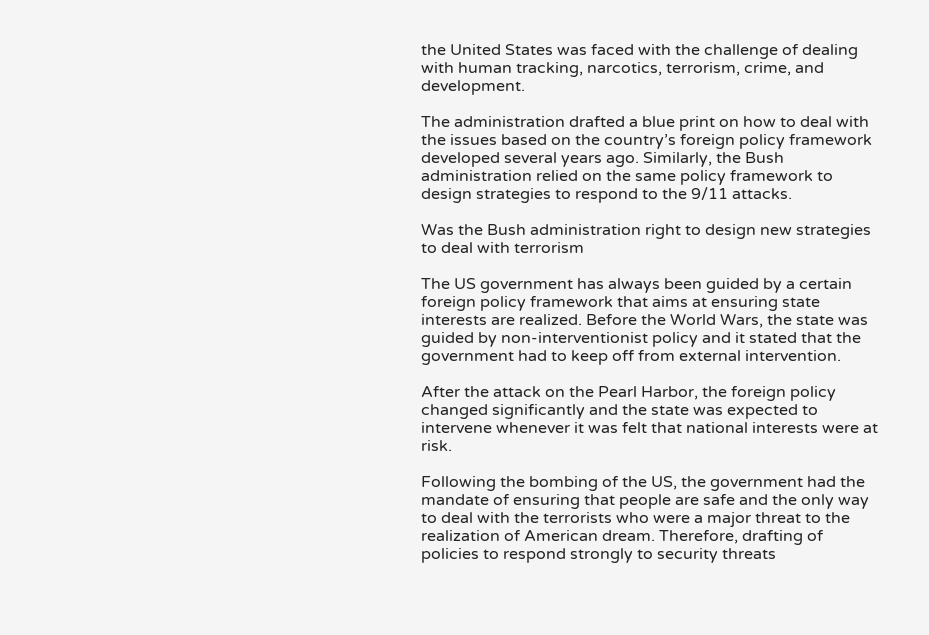the United States was faced with the challenge of dealing with human tracking, narcotics, terrorism, crime, and development.

The administration drafted a blue print on how to deal with the issues based on the country’s foreign policy framework developed several years ago. Similarly, the Bush administration relied on the same policy framework to design strategies to respond to the 9/11 attacks.

Was the Bush administration right to design new strategies to deal with terrorism

The US government has always been guided by a certain foreign policy framework that aims at ensuring state interests are realized. Before the World Wars, the state was guided by non-interventionist policy and it stated that the government had to keep off from external intervention.

After the attack on the Pearl Harbor, the foreign policy changed significantly and the state was expected to intervene whenever it was felt that national interests were at risk.

Following the bombing of the US, the government had the mandate of ensuring that people are safe and the only way to deal with the terrorists who were a major threat to the realization of American dream. Therefore, drafting of policies to respond strongly to security threats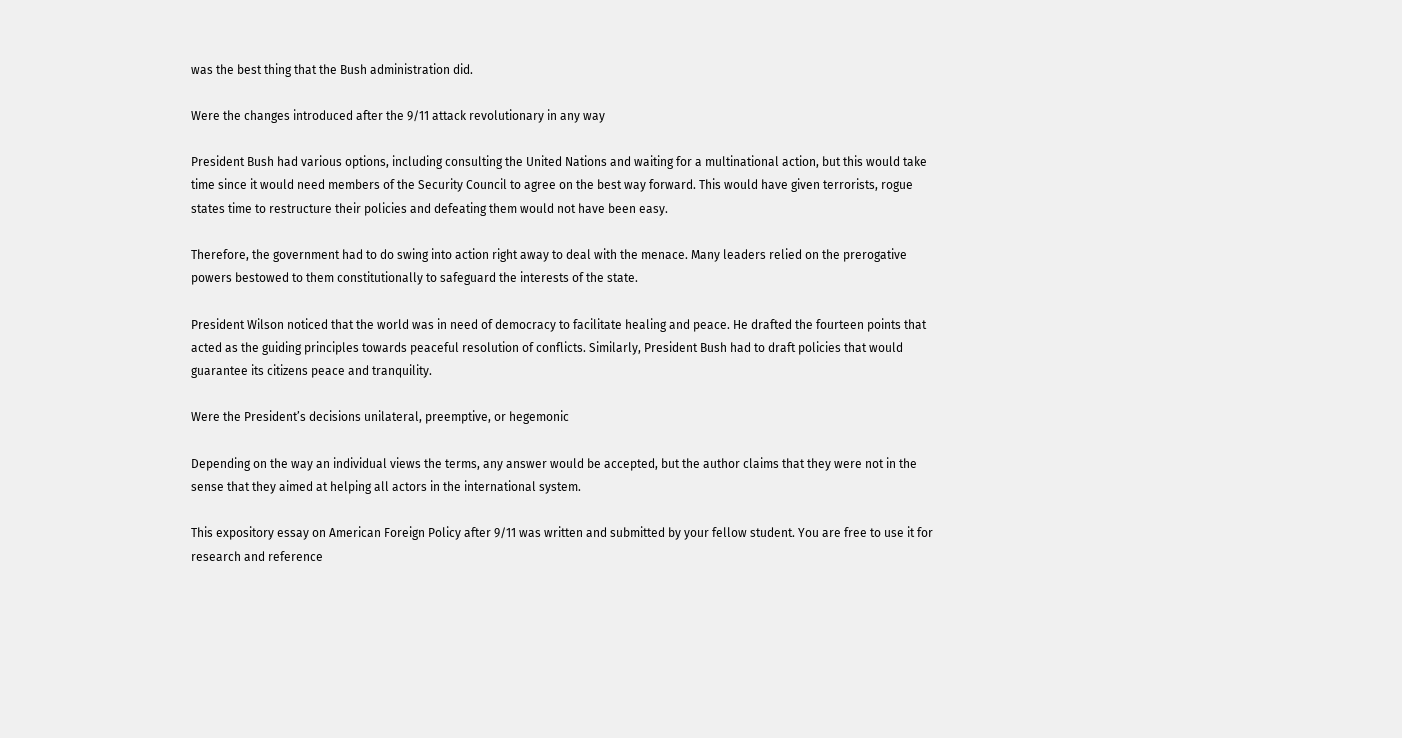was the best thing that the Bush administration did.

Were the changes introduced after the 9/11 attack revolutionary in any way

President Bush had various options, including consulting the United Nations and waiting for a multinational action, but this would take time since it would need members of the Security Council to agree on the best way forward. This would have given terrorists, rogue states time to restructure their policies and defeating them would not have been easy.

Therefore, the government had to do swing into action right away to deal with the menace. Many leaders relied on the prerogative powers bestowed to them constitutionally to safeguard the interests of the state.

President Wilson noticed that the world was in need of democracy to facilitate healing and peace. He drafted the fourteen points that acted as the guiding principles towards peaceful resolution of conflicts. Similarly, President Bush had to draft policies that would guarantee its citizens peace and tranquility.

Were the President’s decisions unilateral, preemptive, or hegemonic

Depending on the way an individual views the terms, any answer would be accepted, but the author claims that they were not in the sense that they aimed at helping all actors in the international system.

This expository essay on American Foreign Policy after 9/11 was written and submitted by your fellow student. You are free to use it for research and reference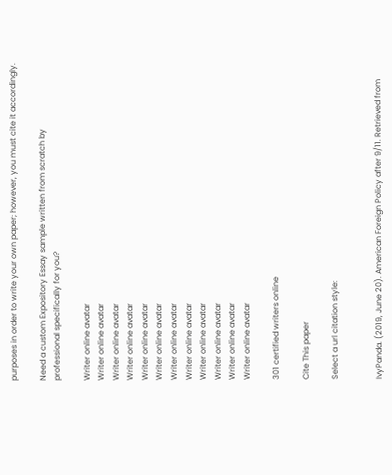purposes in order to write your own paper; however, you must cite it accordingly.

Need a custom Expository Essay sample written from scratch by
professional specifically for you?

Writer online avatar
Writer online avatar
Writer online avatar
Writer online avatar
Writer online avatar
Writer online avatar
Writer online avatar
Writer online avatar
Writer online avatar
Writer online avatar
Writer online avatar
Writer online avatar

301 certified writers online

Cite This paper

Select a url citation style:


IvyPanda. (2019, June 20). American Foreign Policy after 9/11. Retrieved from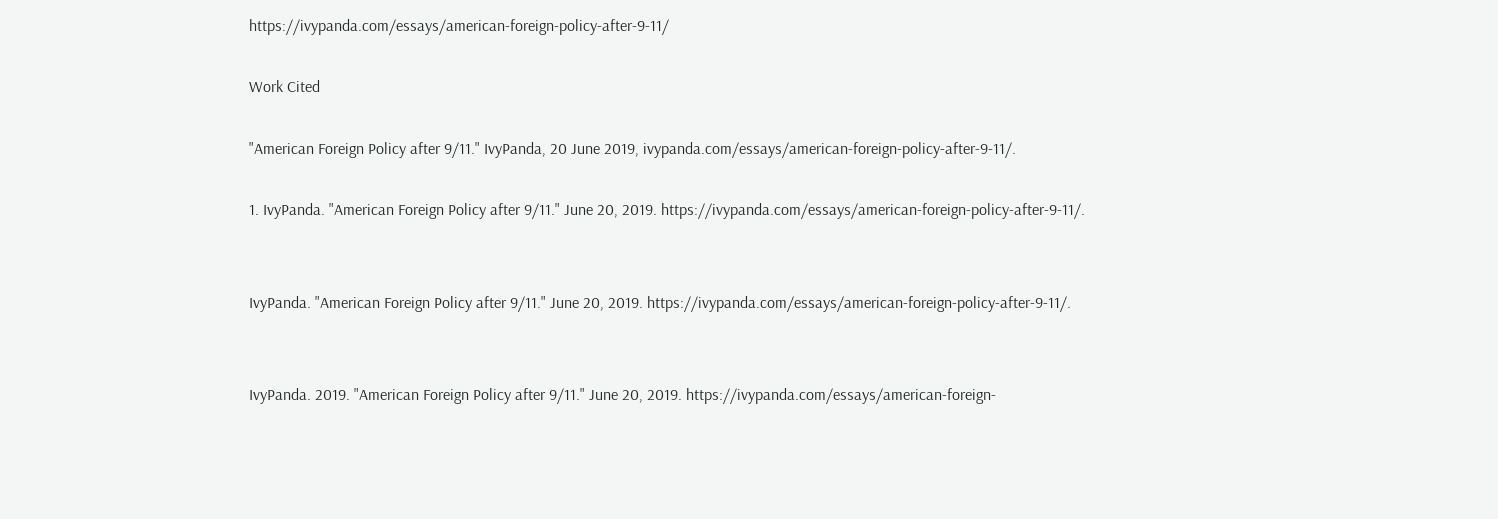https://ivypanda.com/essays/american-foreign-policy-after-9-11/

Work Cited

"American Foreign Policy after 9/11." IvyPanda, 20 June 2019, ivypanda.com/essays/american-foreign-policy-after-9-11/.

1. IvyPanda. "American Foreign Policy after 9/11." June 20, 2019. https://ivypanda.com/essays/american-foreign-policy-after-9-11/.


IvyPanda. "American Foreign Policy after 9/11." June 20, 2019. https://ivypanda.com/essays/american-foreign-policy-after-9-11/.


IvyPanda. 2019. "American Foreign Policy after 9/11." June 20, 2019. https://ivypanda.com/essays/american-foreign-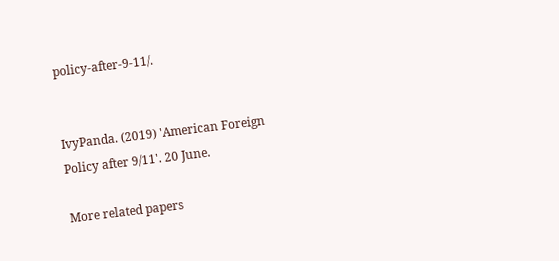policy-after-9-11/.


IvyPanda. (2019) 'American Foreign Policy after 9/11'. 20 June.

More related papers